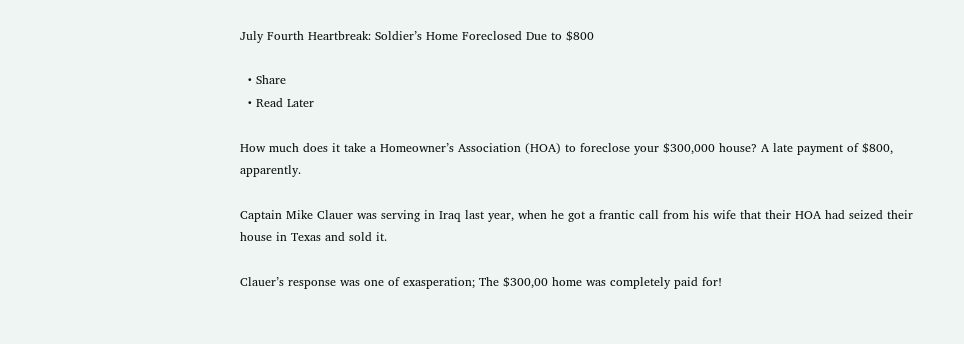July Fourth Heartbreak: Soldier’s Home Foreclosed Due to $800

  • Share
  • Read Later

How much does it take a Homeowner’s Association (HOA) to foreclose your $300,000 house? A late payment of $800, apparently.

Captain Mike Clauer was serving in Iraq last year, when he got a frantic call from his wife that their HOA had seized their house in Texas and sold it.

Clauer’s response was one of exasperation; The $300,00 home was completely paid for!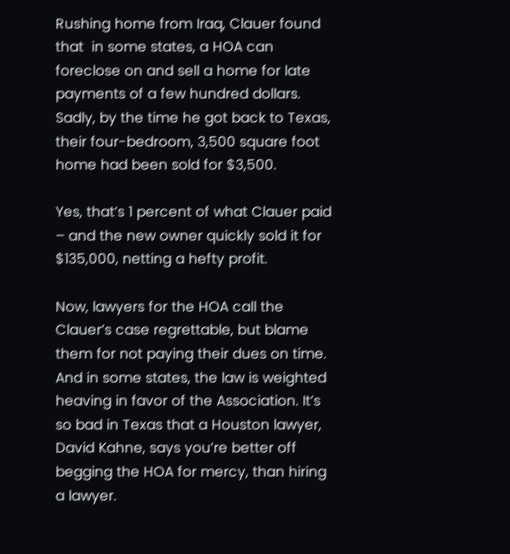Rushing home from Iraq, Clauer found that  in some states, a HOA can foreclose on and sell a home for late payments of a few hundred dollars. Sadly, by the time he got back to Texas, their four-bedroom, 3,500 square foot home had been sold for $3,500.

Yes, that’s 1 percent of what Clauer paid – and the new owner quickly sold it for $135,000, netting a hefty profit.

Now, lawyers for the HOA call the Clauer’s case regrettable, but blame them for not paying their dues on time. And in some states, the law is weighted heaving in favor of the Association. It’s so bad in Texas that a Houston lawyer, David Kahne, says you’re better off begging the HOA for mercy, than hiring a lawyer.